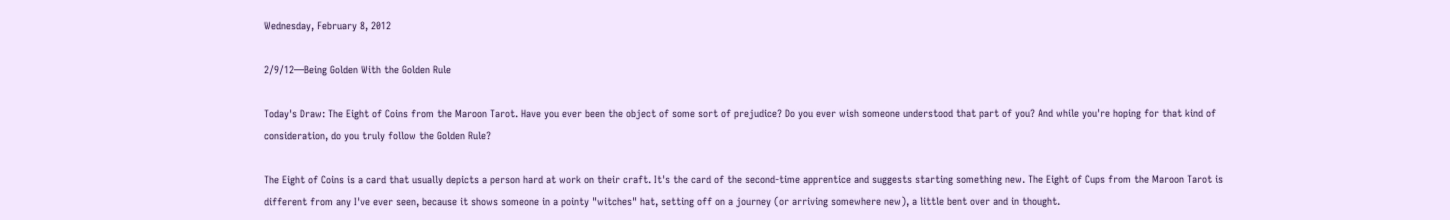Wednesday, February 8, 2012

2/9/12—Being Golden With the Golden Rule

Today's Draw: The Eight of Coins from the Maroon Tarot. Have you ever been the object of some sort of prejudice? Do you ever wish someone understood that part of you? And while you're hoping for that kind of consideration, do you truly follow the Golden Rule?

The Eight of Coins is a card that usually depicts a person hard at work on their craft. It's the card of the second-time apprentice and suggests starting something new. The Eight of Cups from the Maroon Tarot is different from any I've ever seen, because it shows someone in a pointy "witches" hat, setting off on a journey (or arriving somewhere new), a little bent over and in thought.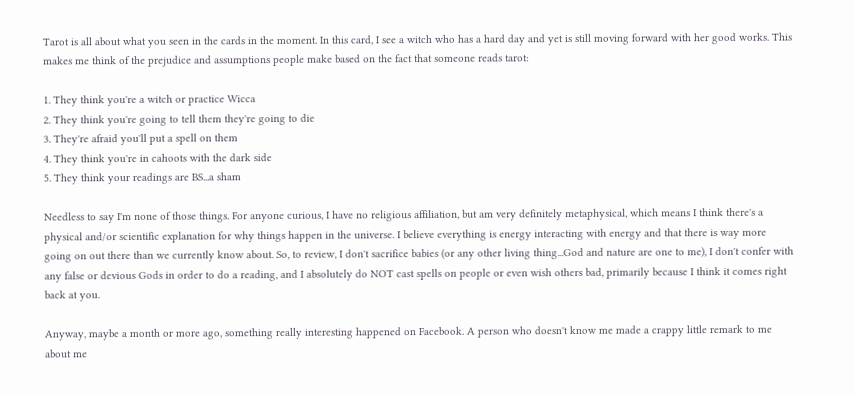Tarot is all about what you seen in the cards in the moment. In this card, I see a witch who has a hard day and yet is still moving forward with her good works. This makes me think of the prejudice and assumptions people make based on the fact that someone reads tarot:

1. They think you're a witch or practice Wicca
2. They think you're going to tell them they're going to die
3. They're afraid you'll put a spell on them
4. They think you're in cahoots with the dark side
5. They think your readings are BS...a sham

Needless to say I'm none of those things. For anyone curious, I have no religious affiliation, but am very definitely metaphysical, which means I think there's a physical and/or scientific explanation for why things happen in the universe. I believe everything is energy interacting with energy and that there is way more going on out there than we currently know about. So, to review, I don't sacrifice babies (or any other living thing...God and nature are one to me), I don't confer with any false or devious Gods in order to do a reading, and I absolutely do NOT cast spells on people or even wish others bad, primarily because I think it comes right back at you.

Anyway, maybe a month or more ago, something really interesting happened on Facebook. A person who doesn't know me made a crappy little remark to me about me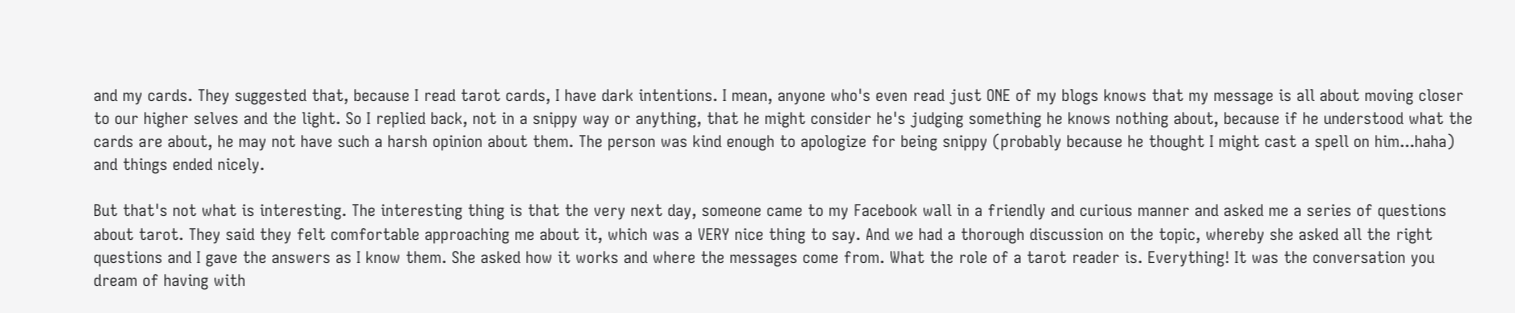and my cards. They suggested that, because I read tarot cards, I have dark intentions. I mean, anyone who's even read just ONE of my blogs knows that my message is all about moving closer to our higher selves and the light. So I replied back, not in a snippy way or anything, that he might consider he's judging something he knows nothing about, because if he understood what the cards are about, he may not have such a harsh opinion about them. The person was kind enough to apologize for being snippy (probably because he thought I might cast a spell on him...haha) and things ended nicely.

But that's not what is interesting. The interesting thing is that the very next day, someone came to my Facebook wall in a friendly and curious manner and asked me a series of questions about tarot. They said they felt comfortable approaching me about it, which was a VERY nice thing to say. And we had a thorough discussion on the topic, whereby she asked all the right questions and I gave the answers as I know them. She asked how it works and where the messages come from. What the role of a tarot reader is. Everything! It was the conversation you dream of having with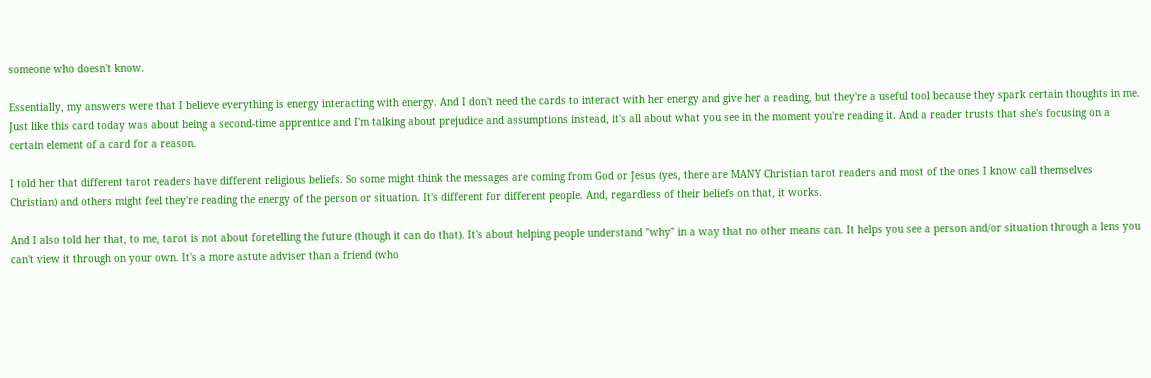someone who doesn't know.

Essentially, my answers were that I believe everything is energy interacting with energy. And I don't need the cards to interact with her energy and give her a reading, but they're a useful tool because they spark certain thoughts in me. Just like this card today was about being a second-time apprentice and I'm talking about prejudice and assumptions instead, it's all about what you see in the moment you're reading it. And a reader trusts that she's focusing on a certain element of a card for a reason.

I told her that different tarot readers have different religious beliefs. So some might think the messages are coming from God or Jesus (yes, there are MANY Christian tarot readers and most of the ones I know call themselves Christian) and others might feel they're reading the energy of the person or situation. It's different for different people. And, regardless of their beliefs on that, it works.

And I also told her that, to me, tarot is not about foretelling the future (though it can do that). It's about helping people understand "why" in a way that no other means can. It helps you see a person and/or situation through a lens you can't view it through on your own. It's a more astute adviser than a friend (who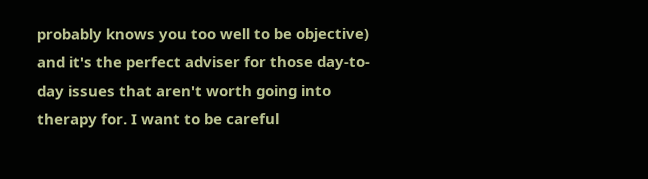probably knows you too well to be objective) and it's the perfect adviser for those day-to-day issues that aren't worth going into therapy for. I want to be careful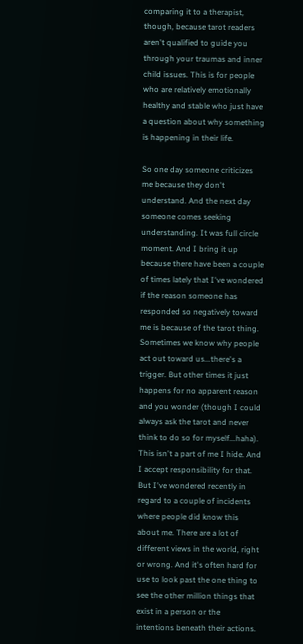comparing it to a therapist, though, because tarot readers aren't qualified to guide you through your traumas and inner child issues. This is for people who are relatively emotionally healthy and stable who just have a question about why something is happening in their life.

So one day someone criticizes me because they don't understand. And the next day someone comes seeking understanding. It was full circle moment. And I bring it up because there have been a couple of times lately that I've wondered if the reason someone has responded so negatively toward me is because of the tarot thing. Sometimes we know why people act out toward us...there's a trigger. But other times it just happens for no apparent reason and you wonder (though I could always ask the tarot and never think to do so for myself...haha). This isn't a part of me I hide. And I accept responsibility for that. But I've wondered recently in regard to a couple of incidents where people did know this about me. There are a lot of different views in the world, right or wrong. And it's often hard for use to look past the one thing to see the other million things that exist in a person or the intentions beneath their actions.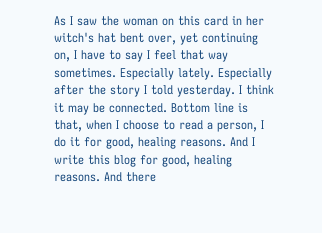As I saw the woman on this card in her witch's hat bent over, yet continuing on, I have to say I feel that way sometimes. Especially lately. Especially after the story I told yesterday. I think it may be connected. Bottom line is that, when I choose to read a person, I do it for good, healing reasons. And I write this blog for good, healing reasons. And there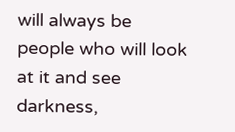will always be people who will look at it and see darkness,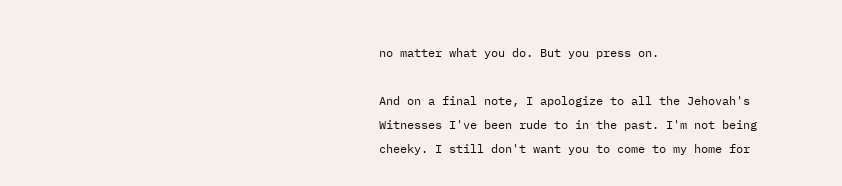no matter what you do. But you press on.

And on a final note, I apologize to all the Jehovah's Witnesses I've been rude to in the past. I'm not being cheeky. I still don't want you to come to my home for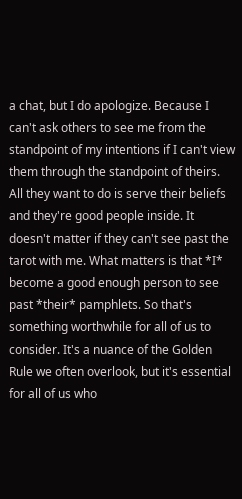a chat, but I do apologize. Because I can't ask others to see me from the standpoint of my intentions if I can't view them through the standpoint of theirs. All they want to do is serve their beliefs and they're good people inside. It doesn't matter if they can't see past the tarot with me. What matters is that *I* become a good enough person to see past *their* pamphlets. So that's something worthwhile for all of us to consider. It's a nuance of the Golden Rule we often overlook, but it's essential for all of us who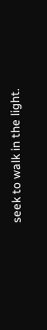seek to walk in the light.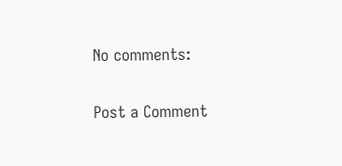No comments:

Post a Comment